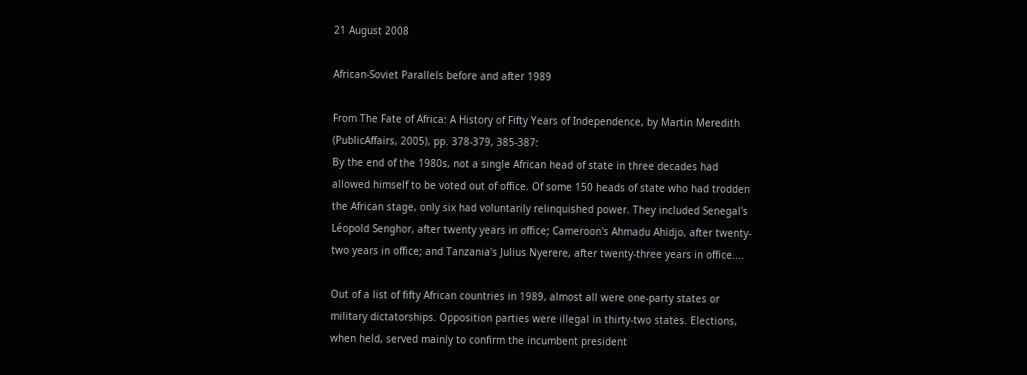21 August 2008

African-Soviet Parallels before and after 1989

From The Fate of Africa: A History of Fifty Years of Independence, by Martin Meredith (PublicAffairs, 2005), pp. 378-379, 385-387:
By the end of the 1980s, not a single African head of state in three decades had allowed himself to be voted out of office. Of some 150 heads of state who had trodden the African stage, only six had voluntarily relinquished power. They included Senegal's Léopold Senghor, after twenty years in office; Cameroon's Ahmadu Ahidjo, after twenty-two years in office; and Tanzania's Julius Nyerere, after twenty-three years in office....

Out of a list of fifty African countries in 1989, almost all were one-party states or military dictatorships. Opposition parties were illegal in thirty-two states. Elections, when held, served mainly to confirm the incumbent president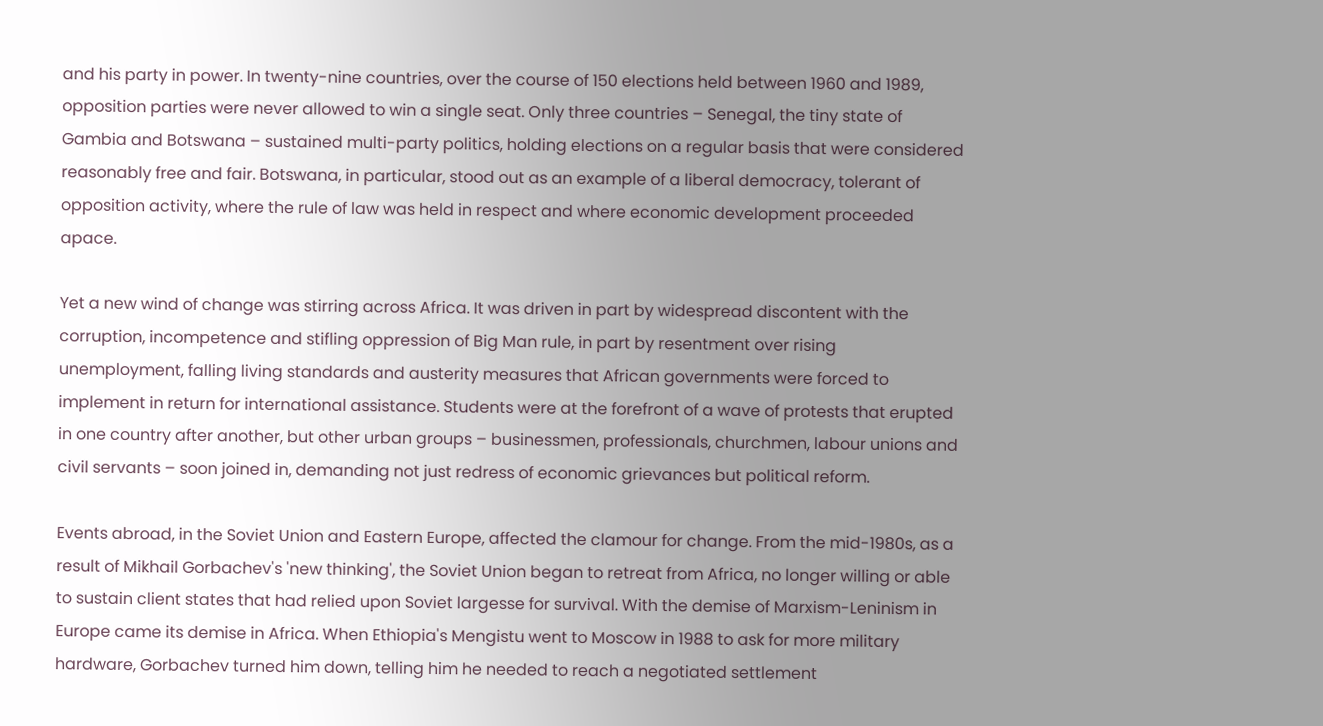and his party in power. In twenty-nine countries, over the course of 150 elections held between 1960 and 1989, opposition parties were never allowed to win a single seat. Only three countries – Senegal, the tiny state of Gambia and Botswana – sustained multi-party politics, holding elections on a regular basis that were considered reasonably free and fair. Botswana, in particular, stood out as an example of a liberal democracy, tolerant of opposition activity, where the rule of law was held in respect and where economic development proceeded apace.

Yet a new wind of change was stirring across Africa. It was driven in part by widespread discontent with the corruption, incompetence and stifling oppression of Big Man rule, in part by resentment over rising unemployment, falling living standards and austerity measures that African governments were forced to implement in return for international assistance. Students were at the forefront of a wave of protests that erupted in one country after another, but other urban groups – businessmen, professionals, churchmen, labour unions and civil servants – soon joined in, demanding not just redress of economic grievances but political reform.

Events abroad, in the Soviet Union and Eastern Europe, affected the clamour for change. From the mid-1980s, as a result of Mikhail Gorbachev's 'new thinking', the Soviet Union began to retreat from Africa, no longer willing or able to sustain client states that had relied upon Soviet largesse for survival. With the demise of Marxism-Leninism in Europe came its demise in Africa. When Ethiopia's Mengistu went to Moscow in 1988 to ask for more military hardware, Gorbachev turned him down, telling him he needed to reach a negotiated settlement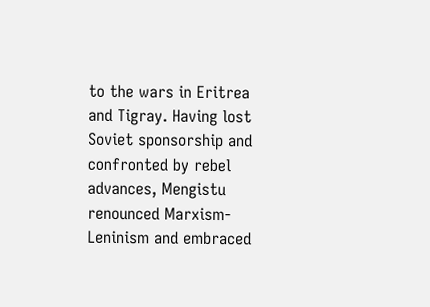to the wars in Eritrea and Tigray. Having lost Soviet sponsorship and confronted by rebel advances, Mengistu renounced Marxism-Leninism and embraced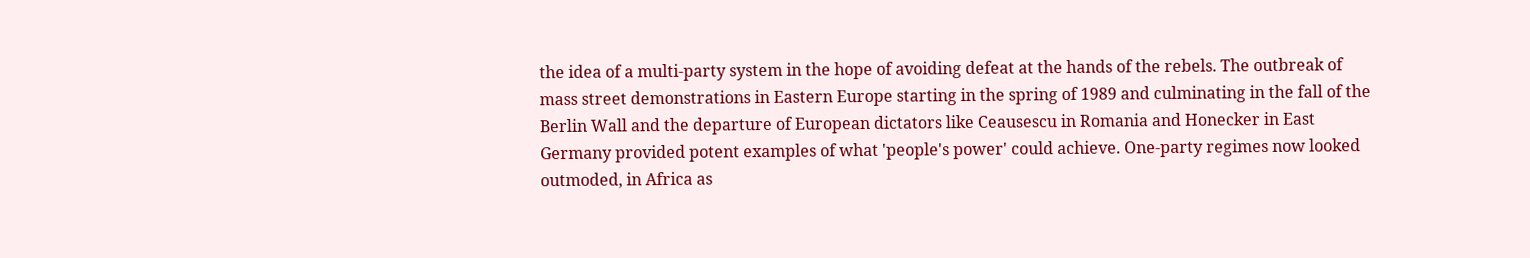the idea of a multi-party system in the hope of avoiding defeat at the hands of the rebels. The outbreak of mass street demonstrations in Eastern Europe starting in the spring of 1989 and culminating in the fall of the Berlin Wall and the departure of European dictators like Ceausescu in Romania and Honecker in East Germany provided potent examples of what 'people's power' could achieve. One-party regimes now looked outmoded, in Africa as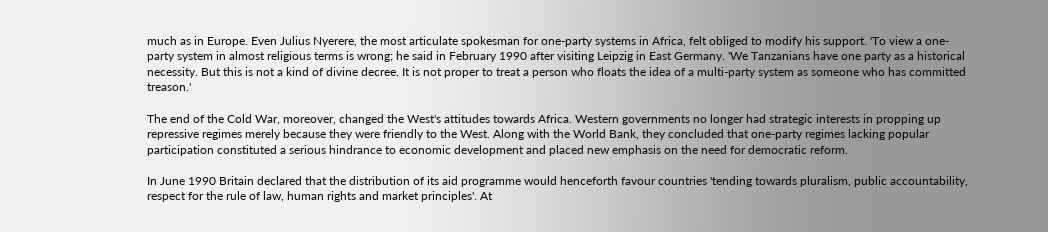much as in Europe. Even Julius Nyerere, the most articulate spokesman for one-party systems in Africa, felt obliged to modify his support. 'To view a one-party system in almost religious terms is wrong; he said in February 1990 after visiting Leipzig in East Germany. 'We Tanzanians have one party as a historical necessity. But this is not a kind of divine decree. It is not proper to treat a person who floats the idea of a multi-party system as someone who has committed treason.'

The end of the Cold War, moreover, changed the West's attitudes towards Africa. Western governments no longer had strategic interests in propping up repressive regimes merely because they were friendly to the West. Along with the World Bank, they concluded that one-party regimes lacking popular participation constituted a serious hindrance to economic development and placed new emphasis on the need for democratic reform.

In June 1990 Britain declared that the distribution of its aid programme would henceforth favour countries 'tending towards pluralism, public accountability, respect for the rule of law, human rights and market principles'. At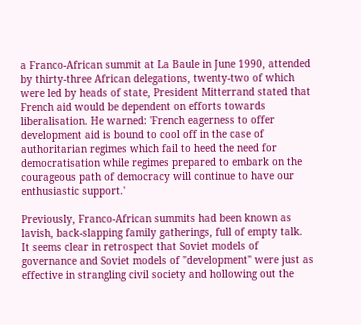a Franco-African summit at La Baule in June 1990, attended by thirty-three African delegations, twenty-two of which were led by heads of state, President Mitterrand stated that French aid would be dependent on efforts towards liberalisation. He warned: 'French eagerness to offer development aid is bound to cool off in the case of authoritarian regimes which fail to heed the need for democratisation while regimes prepared to embark on the courageous path of democracy will continue to have our enthusiastic support.'

Previously, Franco-African summits had been known as lavish, back-slapping family gatherings, full of empty talk.
It seems clear in retrospect that Soviet models of governance and Soviet models of "development" were just as effective in strangling civil society and hollowing out the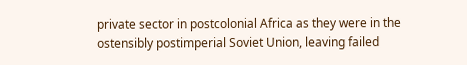private sector in postcolonial Africa as they were in the ostensibly postimperial Soviet Union, leaving failed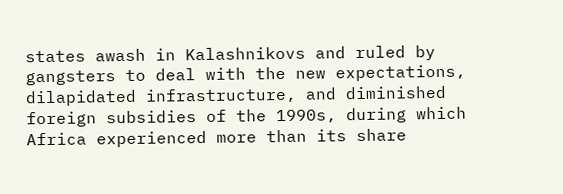states awash in Kalashnikovs and ruled by gangsters to deal with the new expectations, dilapidated infrastructure, and diminished foreign subsidies of the 1990s, during which Africa experienced more than its share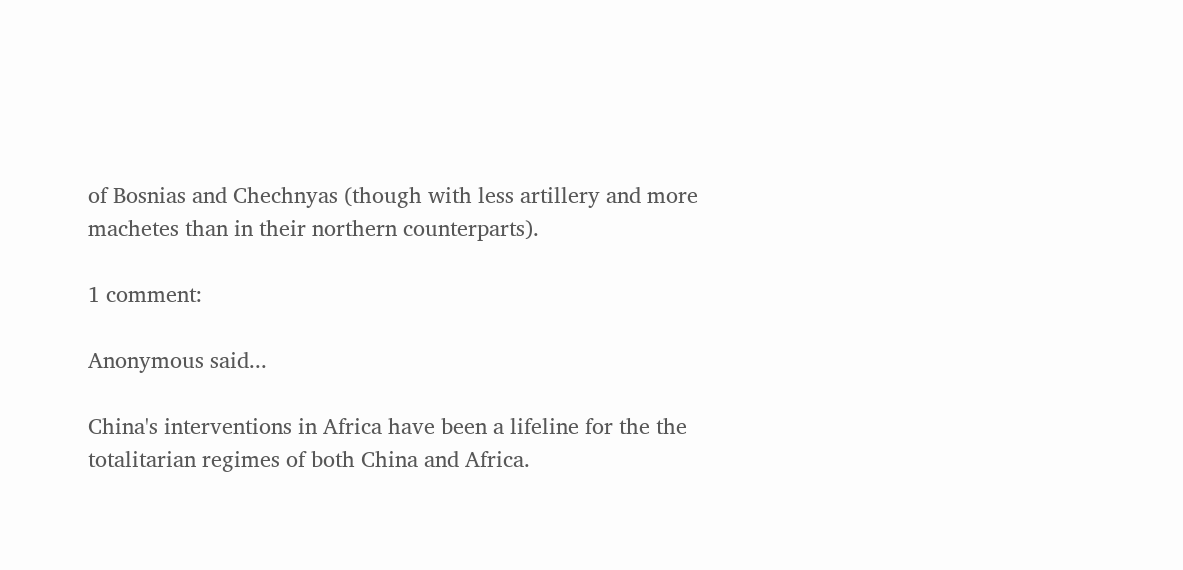of Bosnias and Chechnyas (though with less artillery and more machetes than in their northern counterparts).

1 comment:

Anonymous said...

China's interventions in Africa have been a lifeline for the the totalitarian regimes of both China and Africa.